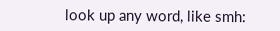look up any word, like smh: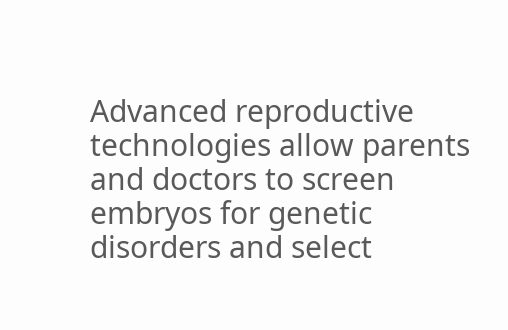Advanced reproductive technologies allow parents and doctors to screen embryos for genetic disorders and select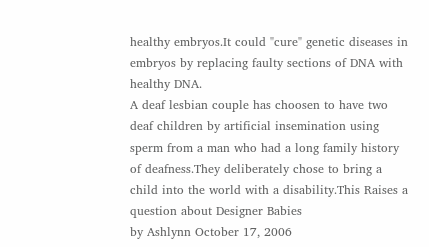healthy embryos.It could "cure" genetic diseases in embryos by replacing faulty sections of DNA with healthy DNA.
A deaf lesbian couple has choosen to have two deaf children by artificial insemination using sperm from a man who had a long family history of deafness.They deliberately chose to bring a child into the world with a disability.This Raises a question about Designer Babies
by Ashlynn October 17, 2006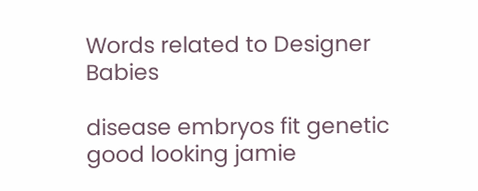Words related to Designer Babies

disease embryos fit genetic good looking jamie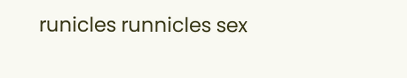runicles runnicles sex